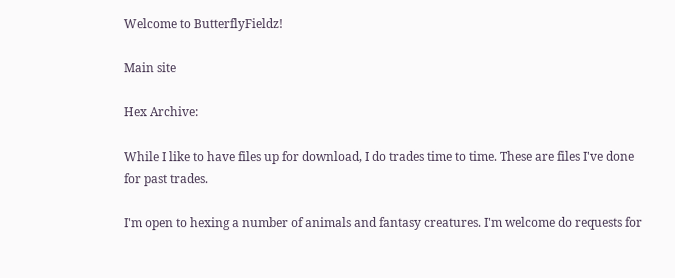Welcome to ButterflyFieldz!

Main site

Hex Archive:

While I like to have files up for download, I do trades time to time. These are files I've done for past trades.

I'm open to hexing a number of animals and fantasy creatures. I'm welcome do requests for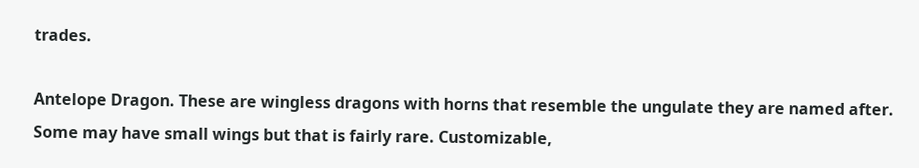trades.

Antelope Dragon. These are wingless dragons with horns that resemble the ungulate they are named after. Some may have small wings but that is fairly rare. Customizable,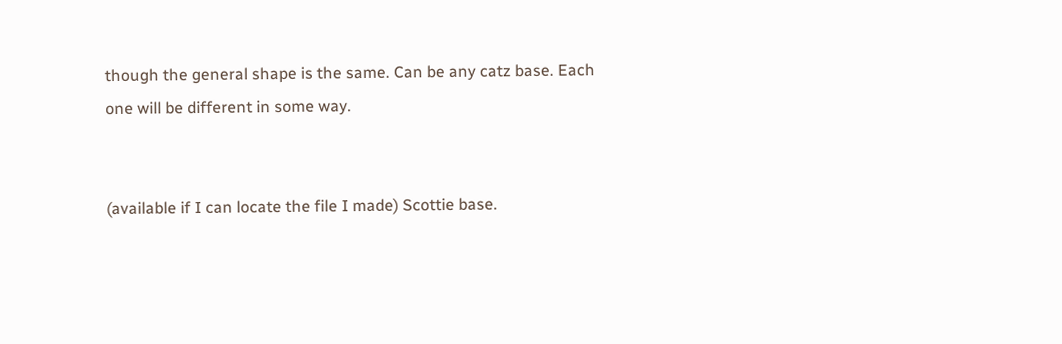though the general shape is the same. Can be any catz base. Each one will be different in some way.


(available if I can locate the file I made) Scottie base.